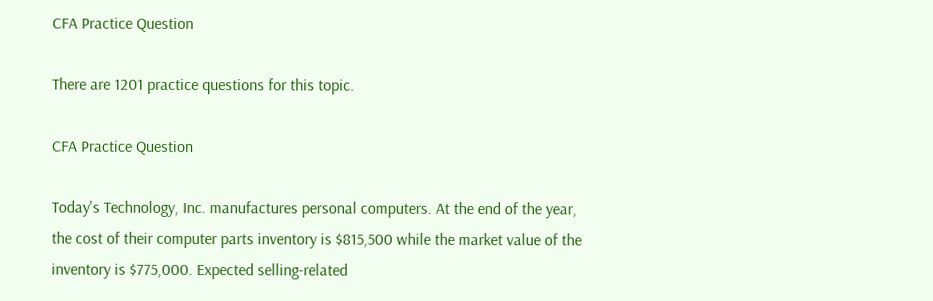CFA Practice Question

There are 1201 practice questions for this topic.

CFA Practice Question

Today's Technology, Inc. manufactures personal computers. At the end of the year, the cost of their computer parts inventory is $815,500 while the market value of the inventory is $775,000. Expected selling-related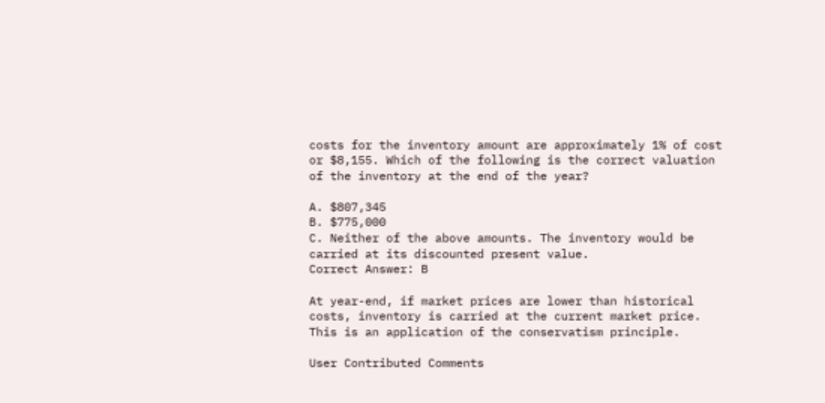costs for the inventory amount are approximately 1% of cost or $8,155. Which of the following is the correct valuation of the inventory at the end of the year?

A. $807,345
B. $775,000
C. Neither of the above amounts. The inventory would be carried at its discounted present value.
Correct Answer: B

At year-end, if market prices are lower than historical costs, inventory is carried at the current market price. This is an application of the conservatism principle.

User Contributed Comments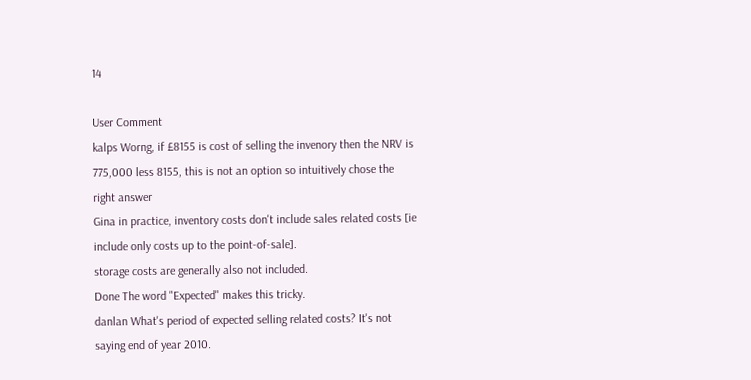14

User Comment
kalps Worng, if £8155 is cost of selling the invenory then the NRV is 775,000 less 8155, this is not an option so intuitively chose the right answer
Gina in practice, inventory costs don't include sales related costs [ie include only costs up to the point-of-sale].
storage costs are generally also not included.
Done The word "Expected" makes this tricky.
danlan What's period of expected selling related costs? It's not saying end of year 2010.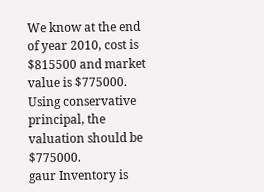We know at the end of year 2010, cost is $815500 and market value is $775000. Using conservative principal, the valuation should be $775000.
gaur Inventory is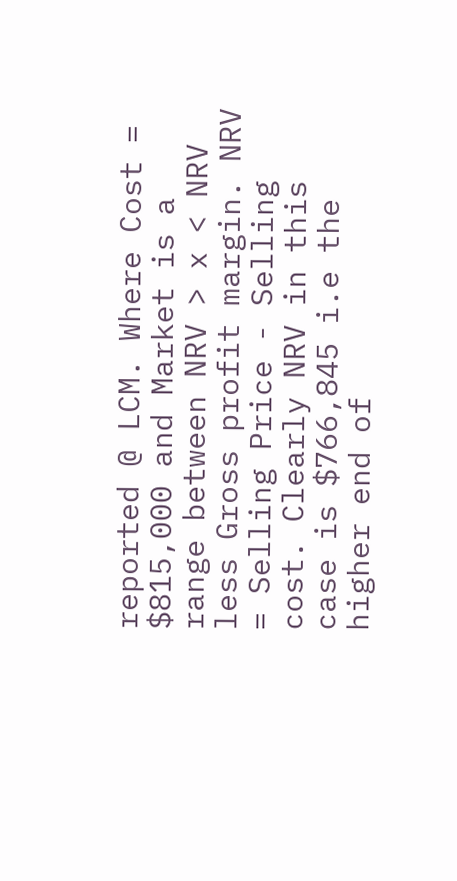reported @ LCM. Where Cost = $815,000 and Market is a range between NRV > x < NRV less Gross profit margin. NRV = Selling Price - Selling cost. Clearly NRV in this case is $766,845 i.e the higher end of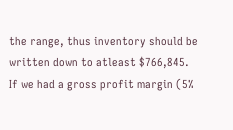the range, thus inventory should be written down to atleast $766,845.
If we had a gross profit margin (5%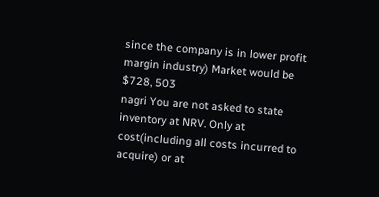since the company is in lower profit margin industry) Market would be $728, 503
nagri You are not asked to state inventory at NRV. Only at cost(including all costs incurred to acquire) or at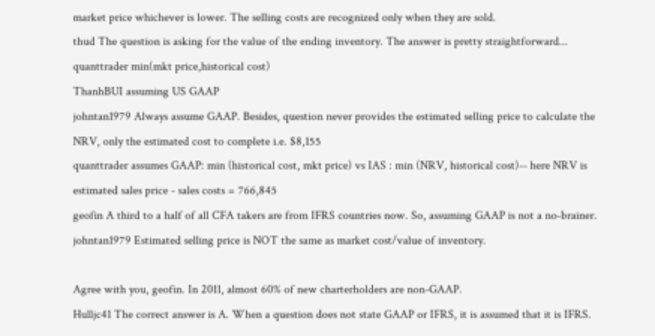market price whichever is lower. The selling costs are recognized only when they are sold.
thud The question is asking for the value of the ending inventory. The answer is pretty straightforward...
quanttrader min(mkt price,historical cost)
ThanhBUI assuming US GAAP
johntan1979 Always assume GAAP. Besides, question never provides the estimated selling price to calculate the NRV, only the estimated cost to complete i.e. $8,155
quanttrader assumes GAAP: min (historical cost, mkt price) vs IAS : min (NRV, historical cost)-- here NRV is estimated sales price - sales costs = 766,845
geofin A third to a half of all CFA takers are from IFRS countries now. So, assuming GAAP is not a no-brainer.
johntan1979 Estimated selling price is NOT the same as market cost/value of inventory.

Agree with you, geofin. In 2011, almost 60% of new charterholders are non-GAAP.
Hulljc41 The correct answer is A. When a question does not state GAAP or IFRS, it is assumed that it is IFRS.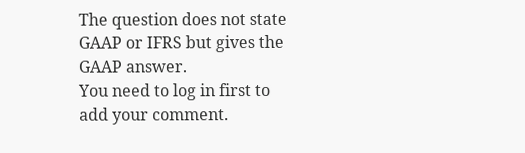The question does not state GAAP or IFRS but gives the GAAP answer.
You need to log in first to add your comment.